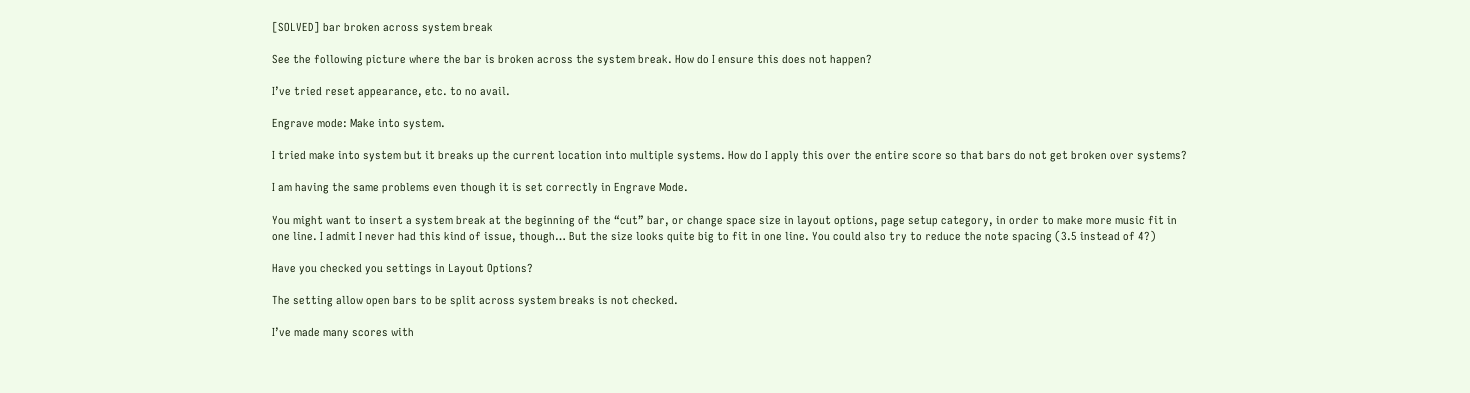[SOLVED] bar broken across system break

See the following picture where the bar is broken across the system break. How do I ensure this does not happen?

I’ve tried reset appearance, etc. to no avail.

Engrave mode: Make into system.

I tried make into system but it breaks up the current location into multiple systems. How do I apply this over the entire score so that bars do not get broken over systems?

I am having the same problems even though it is set correctly in Engrave Mode.

You might want to insert a system break at the beginning of the “cut” bar, or change space size in layout options, page setup category, in order to make more music fit in one line. I admit I never had this kind of issue, though… But the size looks quite big to fit in one line. You could also try to reduce the note spacing (3.5 instead of 4?)

Have you checked you settings in Layout Options?

The setting allow open bars to be split across system breaks is not checked.

I’ve made many scores with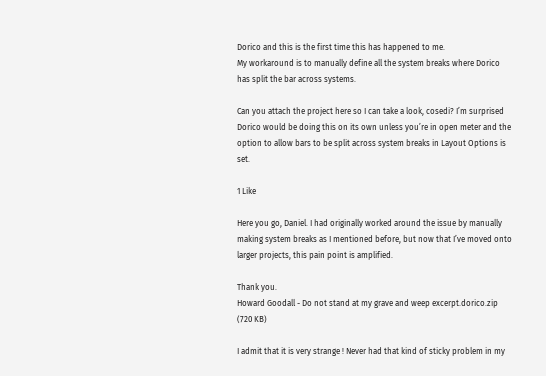Dorico and this is the first time this has happened to me.
My workaround is to manually define all the system breaks where Dorico has split the bar across systems.

Can you attach the project here so I can take a look, cosedi? I’m surprised Dorico would be doing this on its own unless you’re in open meter and the option to allow bars to be split across system breaks in Layout Options is set.

1 Like

Here you go, Daniel. I had originally worked around the issue by manually making system breaks as I mentioned before, but now that I’ve moved onto larger projects, this pain point is amplified.

Thank you.
Howard Goodall - Do not stand at my grave and weep excerpt.dorico.zip (720 KB)

I admit that it is very strange ! Never had that kind of sticky problem in my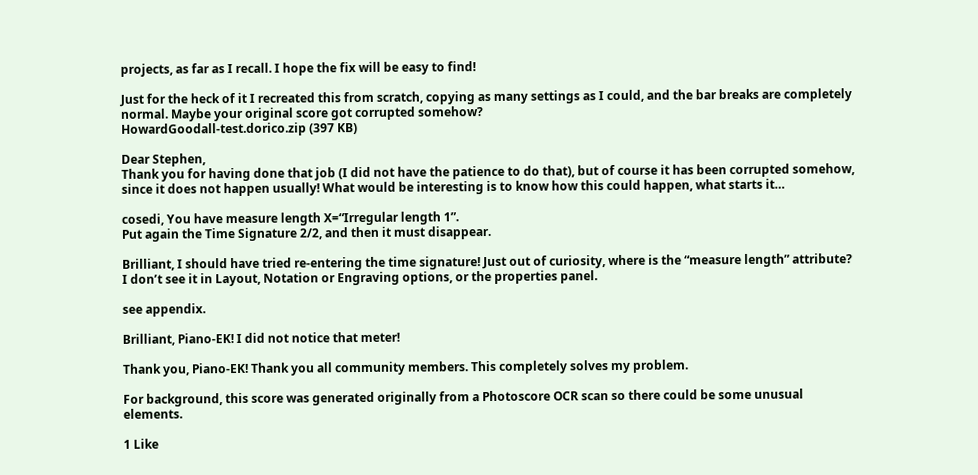projects, as far as I recall. I hope the fix will be easy to find!

Just for the heck of it I recreated this from scratch, copying as many settings as I could, and the bar breaks are completely normal. Maybe your original score got corrupted somehow?
HowardGoodall-test.dorico.zip (397 KB)

Dear Stephen,
Thank you for having done that job (I did not have the patience to do that), but of course it has been corrupted somehow, since it does not happen usually! What would be interesting is to know how this could happen, what starts it…

cosedi, You have measure length X=“Irregular length 1”.
Put again the Time Signature 2/2, and then it must disappear.

Brilliant, I should have tried re-entering the time signature! Just out of curiosity, where is the “measure length” attribute? I don’t see it in Layout, Notation or Engraving options, or the properties panel.

see appendix.

Brilliant, Piano-EK! I did not notice that meter!

Thank you, Piano-EK! Thank you all community members. This completely solves my problem.

For background, this score was generated originally from a Photoscore OCR scan so there could be some unusual elements.

1 Like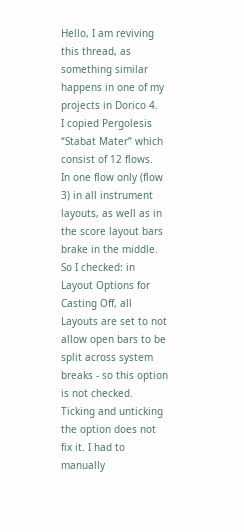Hello, I am reviving this thread, as something similar happens in one of my projects in Dorico 4.
I copied Pergolesis “Stabat Mater” which consist of 12 flows.
In one flow only (flow 3) in all instrument layouts, as well as in the score layout bars brake in the middle.
So I checked: in Layout Options for Casting Off, all Layouts are set to not allow open bars to be split across system breaks - so this option is not checked.
Ticking and unticking the option does not fix it. I had to manually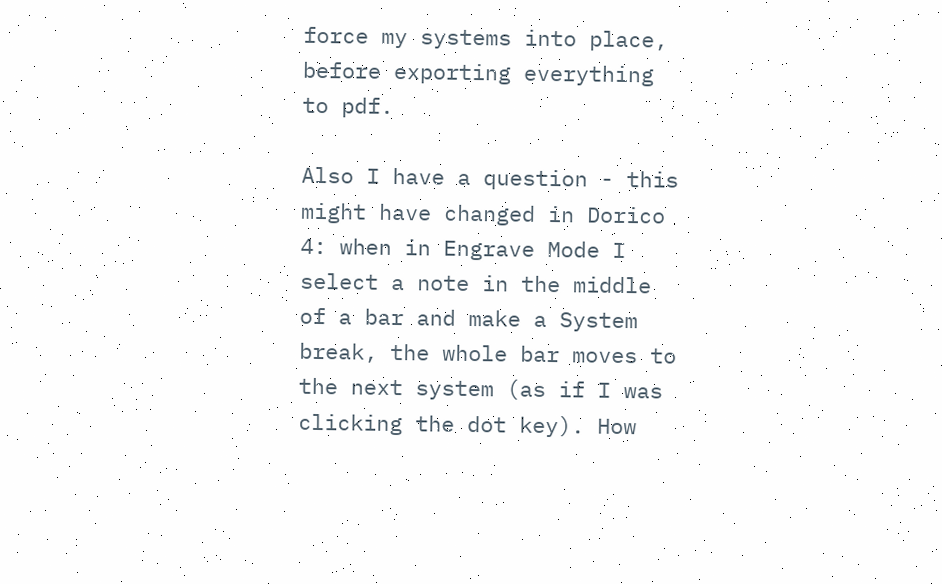force my systems into place, before exporting everything to pdf.

Also I have a question - this might have changed in Dorico 4: when in Engrave Mode I select a note in the middle of a bar and make a System break, the whole bar moves to the next system (as if I was clicking the dot key). How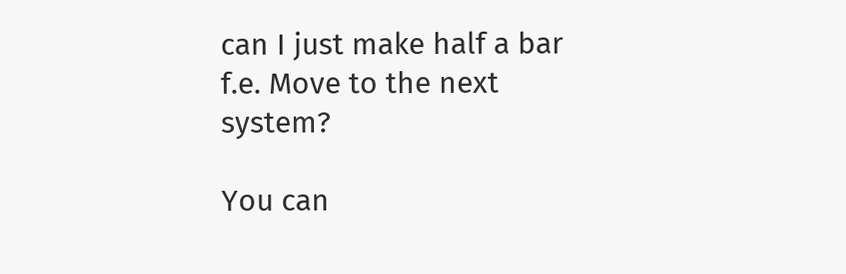can I just make half a bar f.e. Move to the next system?

You can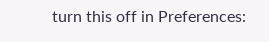turn this off in Preferences: